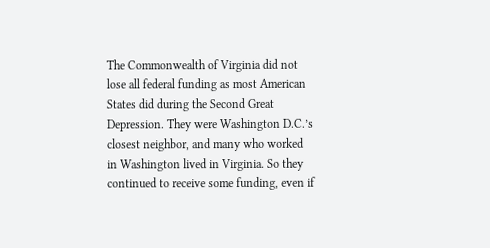The Commonwealth of Virginia did not lose all federal funding as most American States did during the Second Great Depression. They were Washington D.C.’s closest neighbor, and many who worked in Washington lived in Virginia. So they continued to receive some funding, even if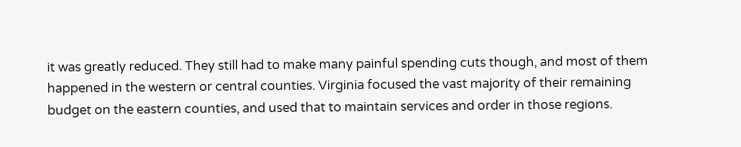it was greatly reduced. They still had to make many painful spending cuts though, and most of them happened in the western or central counties. Virginia focused the vast majority of their remaining budget on the eastern counties, and used that to maintain services and order in those regions.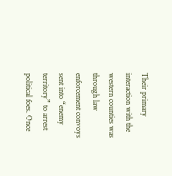Their primary interaction with the western counties was through law enforcement convoys sent into “enemy territory” to arrest political foes. Once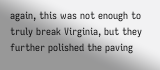again, this was not enough to truly break Virginia, but they further polished the paving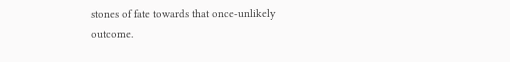stones of fate towards that once-unlikely outcome.